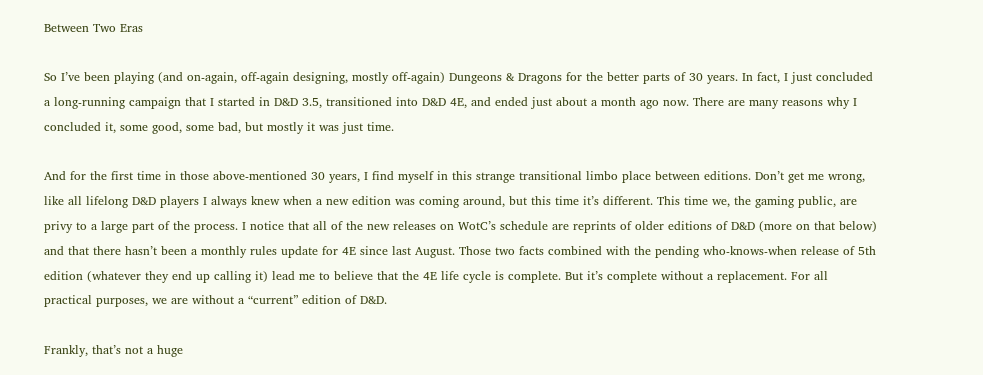Between Two Eras

So I’ve been playing (and on-again, off-again designing, mostly off-again) Dungeons & Dragons for the better parts of 30 years. In fact, I just concluded a long-running campaign that I started in D&D 3.5, transitioned into D&D 4E, and ended just about a month ago now. There are many reasons why I concluded it, some good, some bad, but mostly it was just time.

And for the first time in those above-mentioned 30 years, I find myself in this strange transitional limbo place between editions. Don’t get me wrong, like all lifelong D&D players I always knew when a new edition was coming around, but this time it’s different. This time we, the gaming public, are privy to a large part of the process. I notice that all of the new releases on WotC’s schedule are reprints of older editions of D&D (more on that below) and that there hasn’t been a monthly rules update for 4E since last August. Those two facts combined with the pending who-knows-when release of 5th edition (whatever they end up calling it) lead me to believe that the 4E life cycle is complete. But it’s complete without a replacement. For all practical purposes, we are without a “current” edition of D&D.

Frankly, that’s not a huge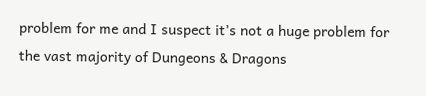problem for me and I suspect it’s not a huge problem for the vast majority of Dungeons & Dragons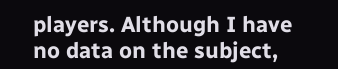players. Although I have no data on the subject,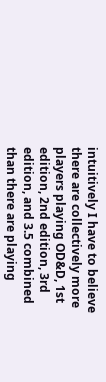intuitively I have to believe there are collectively more players playing OD&D, 1st edition, 2nd edition, 3rd edition, and 3.5 combined than there are playing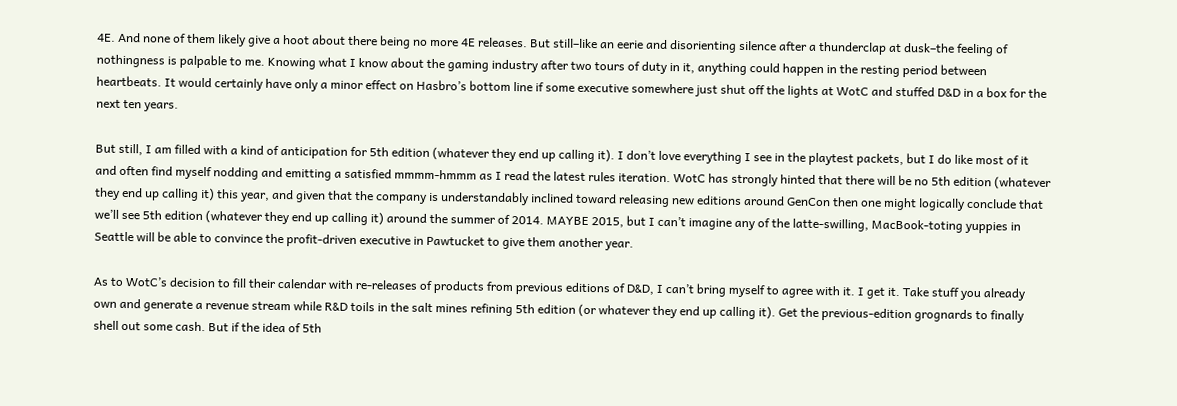4E. And none of them likely give a hoot about there being no more 4E releases. But still–like an eerie and disorienting silence after a thunderclap at dusk–the feeling of nothingness is palpable to me. Knowing what I know about the gaming industry after two tours of duty in it, anything could happen in the resting period between heartbeats. It would certainly have only a minor effect on Hasbro’s bottom line if some executive somewhere just shut off the lights at WotC and stuffed D&D in a box for the next ten years.

But still, I am filled with a kind of anticipation for 5th edition (whatever they end up calling it). I don’t love everything I see in the playtest packets, but I do like most of it and often find myself nodding and emitting a satisfied mmmm-hmmm as I read the latest rules iteration. WotC has strongly hinted that there will be no 5th edition (whatever they end up calling it) this year, and given that the company is understandably inclined toward releasing new editions around GenCon then one might logically conclude that we’ll see 5th edition (whatever they end up calling it) around the summer of 2014. MAYBE 2015, but I can’t imagine any of the latte-swilling, MacBook-toting yuppies in Seattle will be able to convince the profit-driven executive in Pawtucket to give them another year.

As to WotC’s decision to fill their calendar with re-releases of products from previous editions of D&D, I can’t bring myself to agree with it. I get it. Take stuff you already own and generate a revenue stream while R&D toils in the salt mines refining 5th edition (or whatever they end up calling it). Get the previous-edition grognards to finally shell out some cash. But if the idea of 5th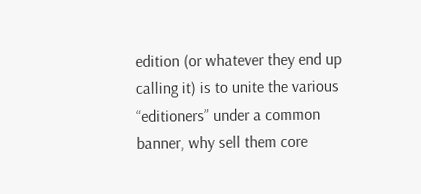edition (or whatever they end up calling it) is to unite the various “editioners” under a common banner, why sell them core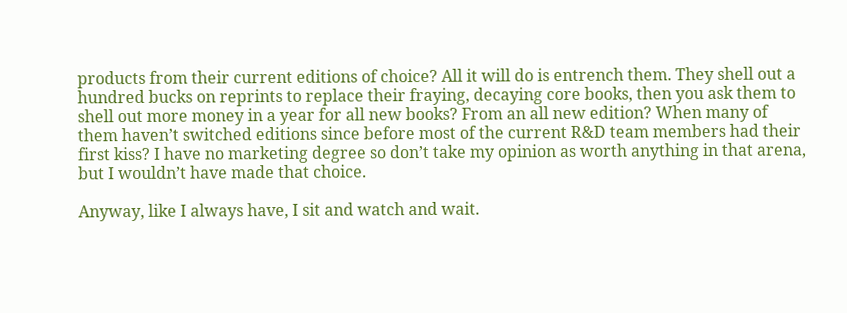products from their current editions of choice? All it will do is entrench them. They shell out a hundred bucks on reprints to replace their fraying, decaying core books, then you ask them to shell out more money in a year for all new books? From an all new edition? When many of them haven’t switched editions since before most of the current R&D team members had their first kiss? I have no marketing degree so don’t take my opinion as worth anything in that arena, but I wouldn’t have made that choice.

Anyway, like I always have, I sit and watch and wait.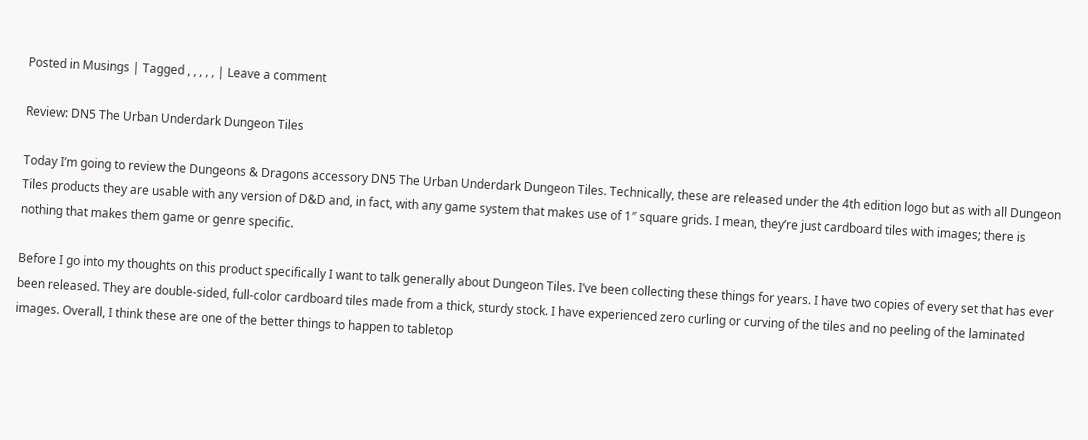Posted in Musings | Tagged , , , , , | Leave a comment

Review: DN5 The Urban Underdark Dungeon Tiles

Today I’m going to review the Dungeons & Dragons accessory DN5 The Urban Underdark Dungeon Tiles. Technically, these are released under the 4th edition logo but as with all Dungeon Tiles products they are usable with any version of D&D and, in fact, with any game system that makes use of 1″ square grids. I mean, they’re just cardboard tiles with images; there is nothing that makes them game or genre specific.

Before I go into my thoughts on this product specifically I want to talk generally about Dungeon Tiles. I’ve been collecting these things for years. I have two copies of every set that has ever been released. They are double-sided, full-color cardboard tiles made from a thick, sturdy stock. I have experienced zero curling or curving of the tiles and no peeling of the laminated images. Overall, I think these are one of the better things to happen to tabletop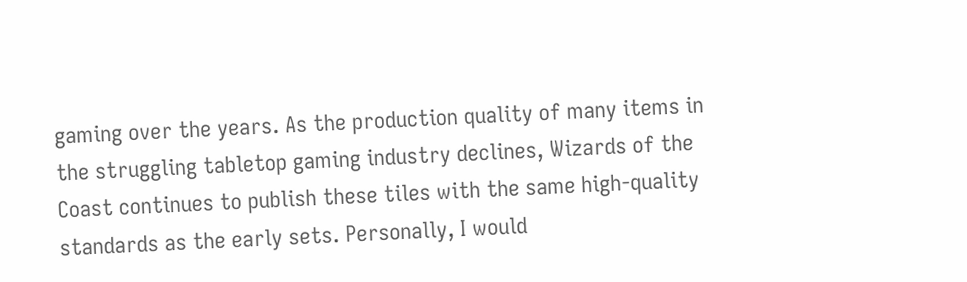gaming over the years. As the production quality of many items in the struggling tabletop gaming industry declines, Wizards of the Coast continues to publish these tiles with the same high-quality standards as the early sets. Personally, I would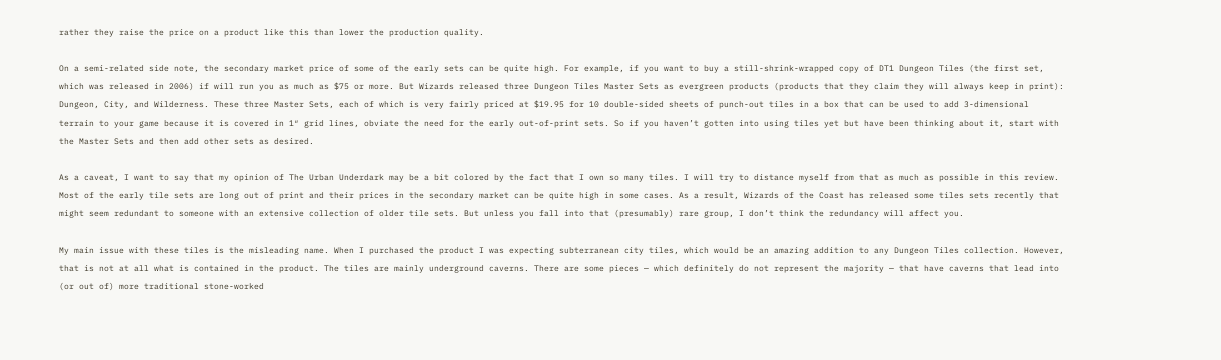rather they raise the price on a product like this than lower the production quality.

On a semi-related side note, the secondary market price of some of the early sets can be quite high. For example, if you want to buy a still-shrink-wrapped copy of DT1 Dungeon Tiles (the first set, which was released in 2006) if will run you as much as $75 or more. But Wizards released three Dungeon Tiles Master Sets as evergreen products (products that they claim they will always keep in print): Dungeon, City, and Wilderness. These three Master Sets, each of which is very fairly priced at $19.95 for 10 double-sided sheets of punch-out tiles in a box that can be used to add 3-dimensional terrain to your game because it is covered in 1″ grid lines, obviate the need for the early out-of-print sets. So if you haven’t gotten into using tiles yet but have been thinking about it, start with the Master Sets and then add other sets as desired.

As a caveat, I want to say that my opinion of The Urban Underdark may be a bit colored by the fact that I own so many tiles. I will try to distance myself from that as much as possible in this review. Most of the early tile sets are long out of print and their prices in the secondary market can be quite high in some cases. As a result, Wizards of the Coast has released some tiles sets recently that might seem redundant to someone with an extensive collection of older tile sets. But unless you fall into that (presumably) rare group, I don’t think the redundancy will affect you.

My main issue with these tiles is the misleading name. When I purchased the product I was expecting subterranean city tiles, which would be an amazing addition to any Dungeon Tiles collection. However, that is not at all what is contained in the product. The tiles are mainly underground caverns. There are some pieces — which definitely do not represent the majority — that have caverns that lead into (or out of) more traditional stone-worked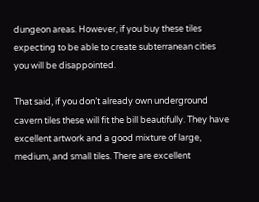dungeon areas. However, if you buy these tiles expecting to be able to create subterranean cities you will be disappointed.

That said, if you don’t already own underground cavern tiles these will fit the bill beautifully. They have excellent artwork and a good mixture of large, medium, and small tiles. There are excellent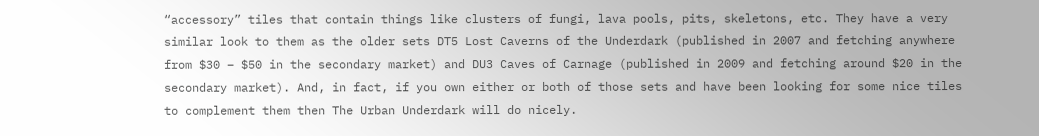“accessory” tiles that contain things like clusters of fungi, lava pools, pits, skeletons, etc. They have a very similar look to them as the older sets DT5 Lost Caverns of the Underdark (published in 2007 and fetching anywhere from $30 – $50 in the secondary market) and DU3 Caves of Carnage (published in 2009 and fetching around $20 in the secondary market). And, in fact, if you own either or both of those sets and have been looking for some nice tiles to complement them then The Urban Underdark will do nicely.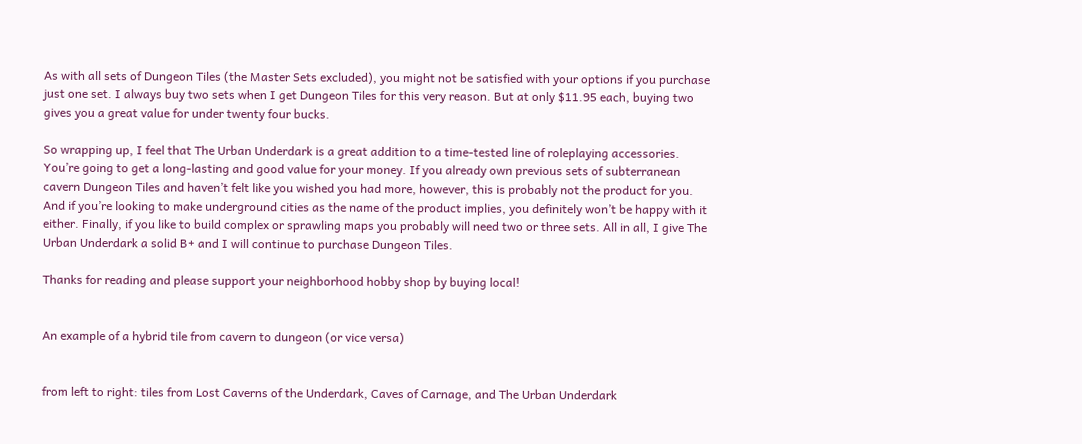As with all sets of Dungeon Tiles (the Master Sets excluded), you might not be satisfied with your options if you purchase just one set. I always buy two sets when I get Dungeon Tiles for this very reason. But at only $11.95 each, buying two gives you a great value for under twenty four bucks.

So wrapping up, I feel that The Urban Underdark is a great addition to a time-tested line of roleplaying accessories. You’re going to get a long-lasting and good value for your money. If you already own previous sets of subterranean cavern Dungeon Tiles and haven’t felt like you wished you had more, however, this is probably not the product for you. And if you’re looking to make underground cities as the name of the product implies, you definitely won’t be happy with it either. Finally, if you like to build complex or sprawling maps you probably will need two or three sets. All in all, I give The Urban Underdark a solid B+ and I will continue to purchase Dungeon Tiles.

Thanks for reading and please support your neighborhood hobby shop by buying local!


An example of a hybrid tile from cavern to dungeon (or vice versa)


from left to right: tiles from Lost Caverns of the Underdark, Caves of Carnage, and The Urban Underdark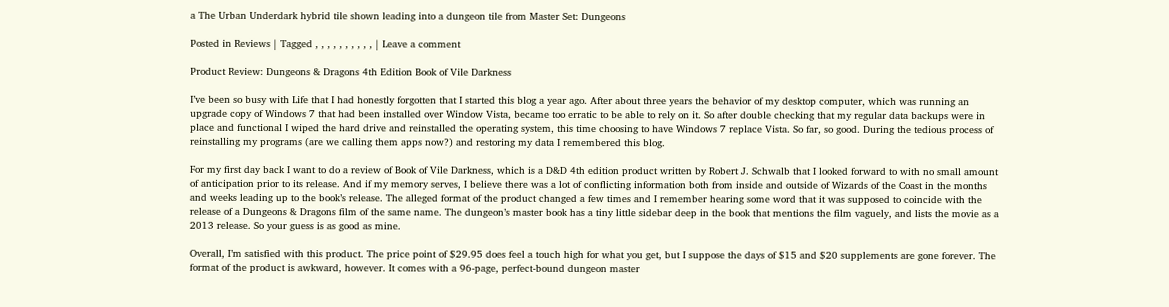a The Urban Underdark hybrid tile shown leading into a dungeon tile from Master Set: Dungeons

Posted in Reviews | Tagged , , , , , , , , , , | Leave a comment

Product Review: Dungeons & Dragons 4th Edition Book of Vile Darkness

I’ve been so busy with Life that I had honestly forgotten that I started this blog a year ago. After about three years the behavior of my desktop computer, which was running an upgrade copy of Windows 7 that had been installed over Window Vista, became too erratic to be able to rely on it. So after double checking that my regular data backups were in place and functional I wiped the hard drive and reinstalled the operating system, this time choosing to have Windows 7 replace Vista. So far, so good. During the tedious process of reinstalling my programs (are we calling them apps now?) and restoring my data I remembered this blog.

For my first day back I want to do a review of Book of Vile Darkness, which is a D&D 4th edition product written by Robert J. Schwalb that I looked forward to with no small amount of anticipation prior to its release. And if my memory serves, I believe there was a lot of conflicting information both from inside and outside of Wizards of the Coast in the months and weeks leading up to the book’s release. The alleged format of the product changed a few times and I remember hearing some word that it was supposed to coincide with the release of a Dungeons & Dragons film of the same name. The dungeon’s master book has a tiny little sidebar deep in the book that mentions the film vaguely, and lists the movie as a 2013 release. So your guess is as good as mine.

Overall, I’m satisfied with this product. The price point of $29.95 does feel a touch high for what you get, but I suppose the days of $15 and $20 supplements are gone forever. The format of the product is awkward, however. It comes with a 96-page, perfect-bound dungeon master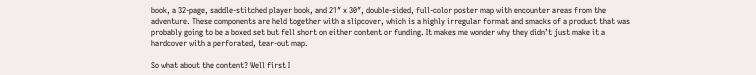book, a 32-page, saddle-stitched player book, and 21″ x 30″, double-sided, full-color poster map with encounter areas from the adventure. These components are held together with a slipcover, which is a highly irregular format and smacks of a product that was probably going to be a boxed set but fell short on either content or funding. It makes me wonder why they didn’t just make it a hardcover with a perforated, tear-out map.

So what about the content? Well first I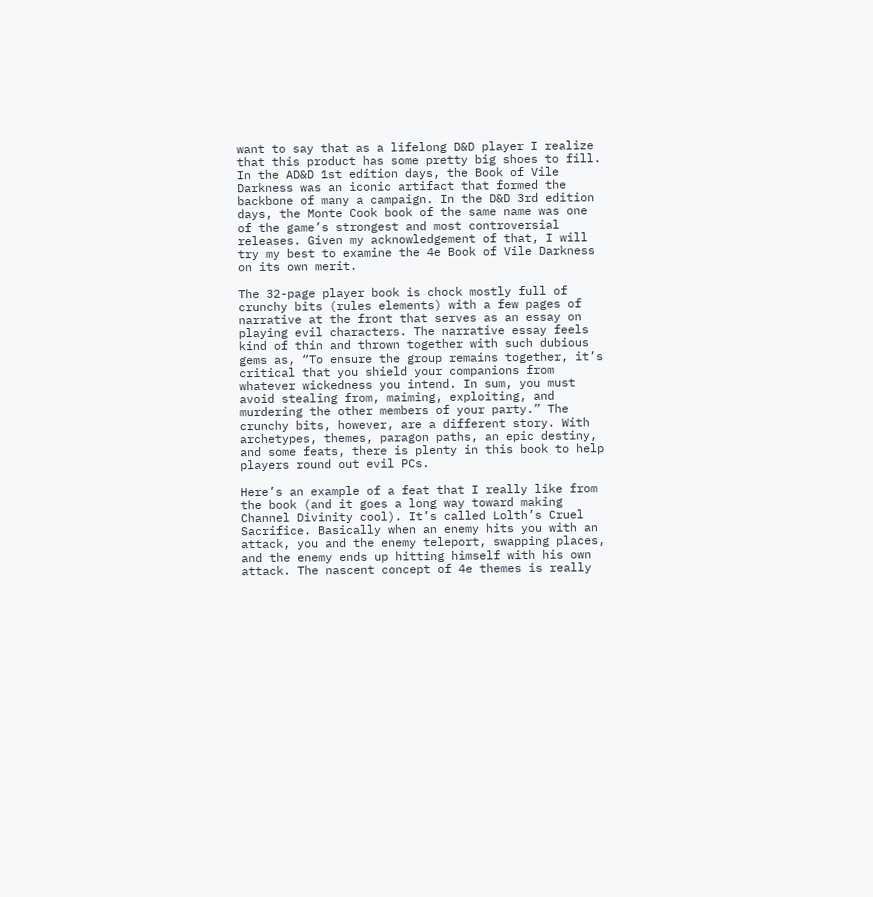want to say that as a lifelong D&D player I realize that this product has some pretty big shoes to fill. In the AD&D 1st edition days, the Book of Vile Darkness was an iconic artifact that formed the backbone of many a campaign. In the D&D 3rd edition days, the Monte Cook book of the same name was one of the game’s strongest and most controversial releases. Given my acknowledgement of that, I will try my best to examine the 4e Book of Vile Darkness on its own merit.

The 32-page player book is chock mostly full of crunchy bits (rules elements) with a few pages of narrative at the front that serves as an essay on playing evil characters. The narrative essay feels kind of thin and thrown together with such dubious gems as, “To ensure the group remains together, it’s critical that you shield your companions from whatever wickedness you intend. In sum, you must avoid stealing from, maiming, exploiting, and murdering the other members of your party.” The crunchy bits, however, are a different story. With archetypes, themes, paragon paths, an epic destiny, and some feats, there is plenty in this book to help players round out evil PCs.

Here’s an example of a feat that I really like from the book (and it goes a long way toward making Channel Divinity cool). It’s called Lolth’s Cruel Sacrifice. Basically when an enemy hits you with an attack, you and the enemy teleport, swapping places, and the enemy ends up hitting himself with his own attack. The nascent concept of 4e themes is really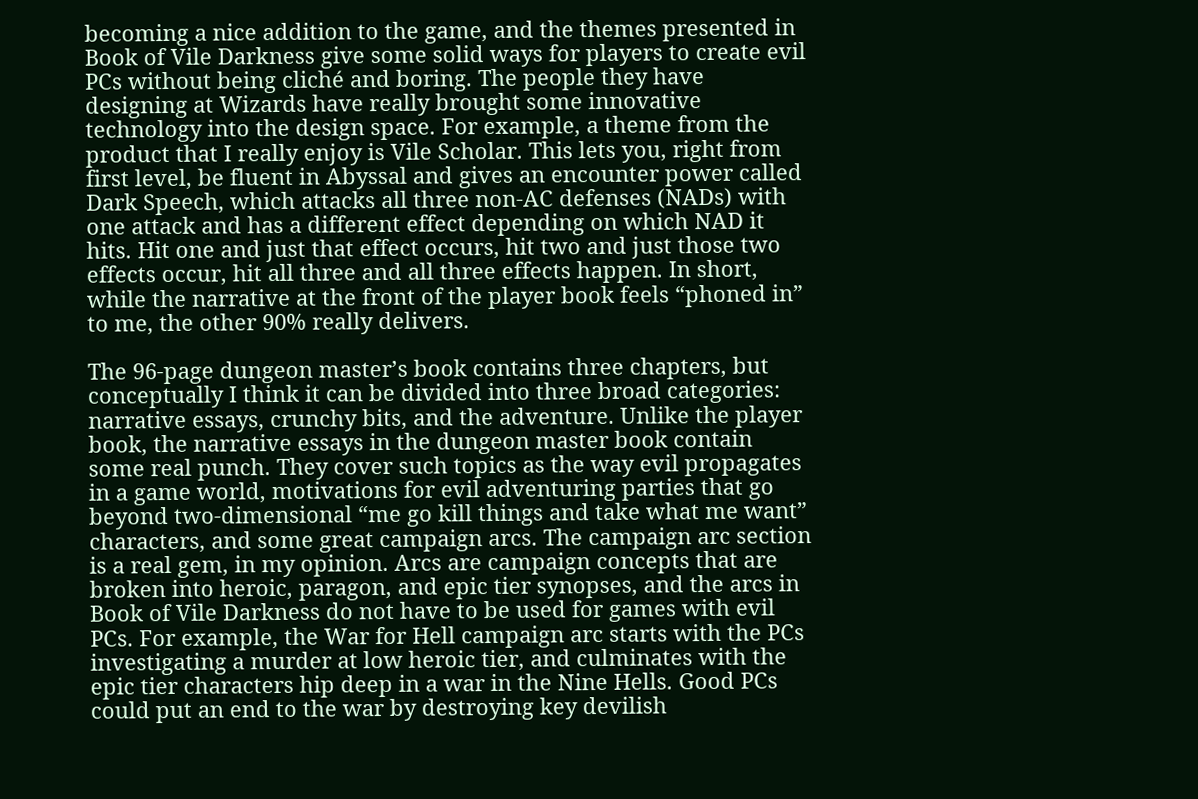becoming a nice addition to the game, and the themes presented in Book of Vile Darkness give some solid ways for players to create evil PCs without being cliché and boring. The people they have designing at Wizards have really brought some innovative technology into the design space. For example, a theme from the product that I really enjoy is Vile Scholar. This lets you, right from first level, be fluent in Abyssal and gives an encounter power called Dark Speech, which attacks all three non-AC defenses (NADs) with one attack and has a different effect depending on which NAD it hits. Hit one and just that effect occurs, hit two and just those two effects occur, hit all three and all three effects happen. In short, while the narrative at the front of the player book feels “phoned in” to me, the other 90% really delivers.

The 96-page dungeon master’s book contains three chapters, but conceptually I think it can be divided into three broad categories: narrative essays, crunchy bits, and the adventure. Unlike the player book, the narrative essays in the dungeon master book contain some real punch. They cover such topics as the way evil propagates in a game world, motivations for evil adventuring parties that go beyond two-dimensional “me go kill things and take what me want” characters, and some great campaign arcs. The campaign arc section is a real gem, in my opinion. Arcs are campaign concepts that are broken into heroic, paragon, and epic tier synopses, and the arcs in Book of Vile Darkness do not have to be used for games with evil PCs. For example, the War for Hell campaign arc starts with the PCs investigating a murder at low heroic tier, and culminates with the epic tier characters hip deep in a war in the Nine Hells. Good PCs could put an end to the war by destroying key devilish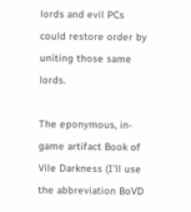lords and evil PCs could restore order by uniting those same lords.

The eponymous, in-game artifact Book of Vile Darkness (I’ll use the abbreviation BoVD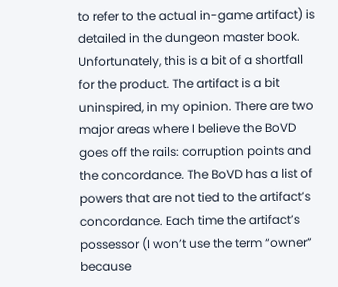to refer to the actual in-game artifact) is detailed in the dungeon master book. Unfortunately, this is a bit of a shortfall for the product. The artifact is a bit uninspired, in my opinion. There are two major areas where I believe the BoVD goes off the rails: corruption points and the concordance. The BoVD has a list of powers that are not tied to the artifact’s concordance. Each time the artifact’s possessor (I won’t use the term “owner” because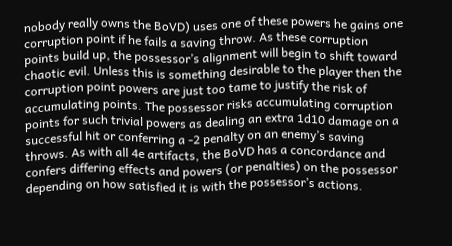nobody really owns the BoVD) uses one of these powers he gains one corruption point if he fails a saving throw. As these corruption points build up, the possessor’s alignment will begin to shift toward chaotic evil. Unless this is something desirable to the player then the corruption point powers are just too tame to justify the risk of accumulating points. The possessor risks accumulating corruption points for such trivial powers as dealing an extra 1d10 damage on a successful hit or conferring a -2 penalty on an enemy’s saving throws. As with all 4e artifacts, the BoVD has a concordance and confers differing effects and powers (or penalties) on the possessor depending on how satisfied it is with the possessor’s actions.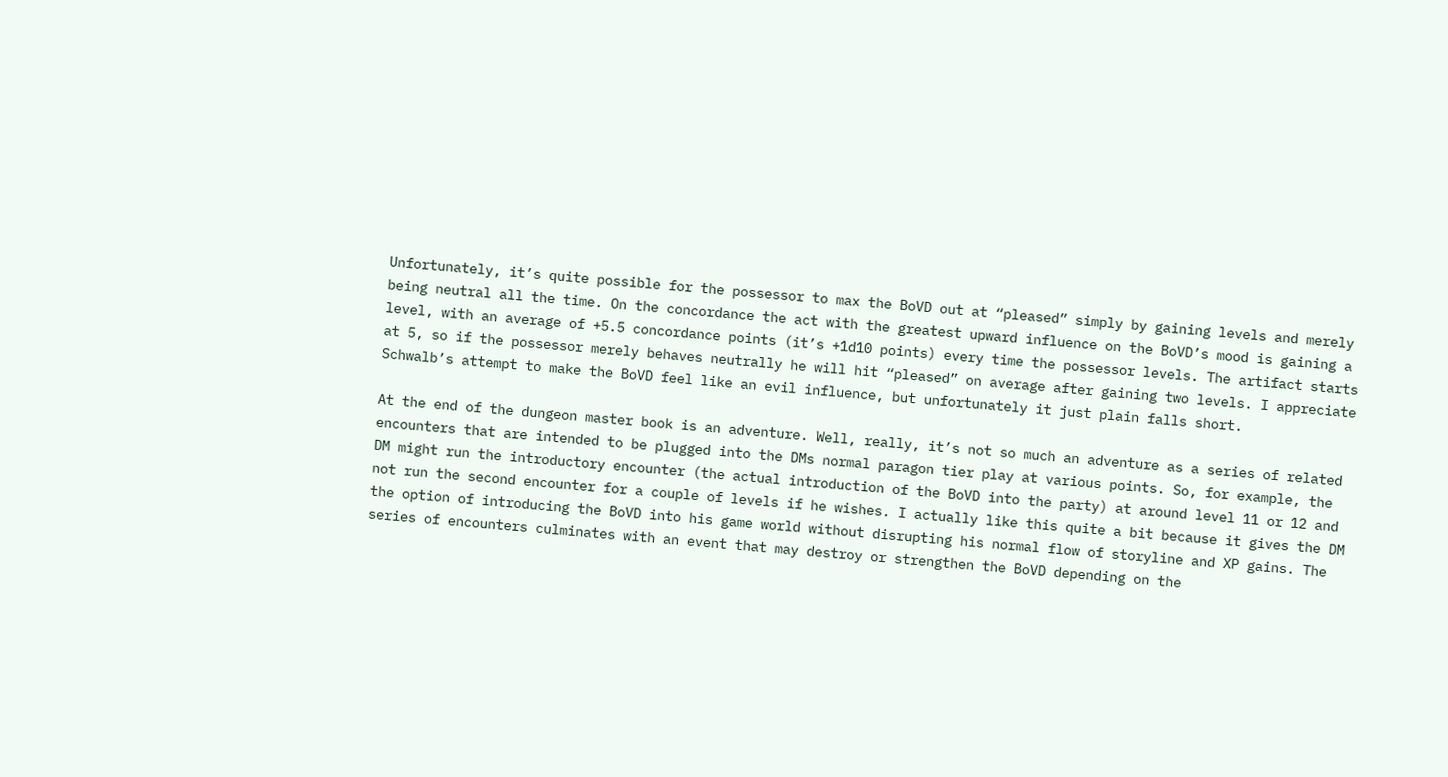Unfortunately, it’s quite possible for the possessor to max the BoVD out at “pleased” simply by gaining levels and merely being neutral all the time. On the concordance the act with the greatest upward influence on the BoVD’s mood is gaining a level, with an average of +5.5 concordance points (it’s +1d10 points) every time the possessor levels. The artifact starts at 5, so if the possessor merely behaves neutrally he will hit “pleased” on average after gaining two levels. I appreciate Schwalb’s attempt to make the BoVD feel like an evil influence, but unfortunately it just plain falls short.

At the end of the dungeon master book is an adventure. Well, really, it’s not so much an adventure as a series of related encounters that are intended to be plugged into the DMs normal paragon tier play at various points. So, for example, the DM might run the introductory encounter (the actual introduction of the BoVD into the party) at around level 11 or 12 and not run the second encounter for a couple of levels if he wishes. I actually like this quite a bit because it gives the DM the option of introducing the BoVD into his game world without disrupting his normal flow of storyline and XP gains. The series of encounters culminates with an event that may destroy or strengthen the BoVD depending on the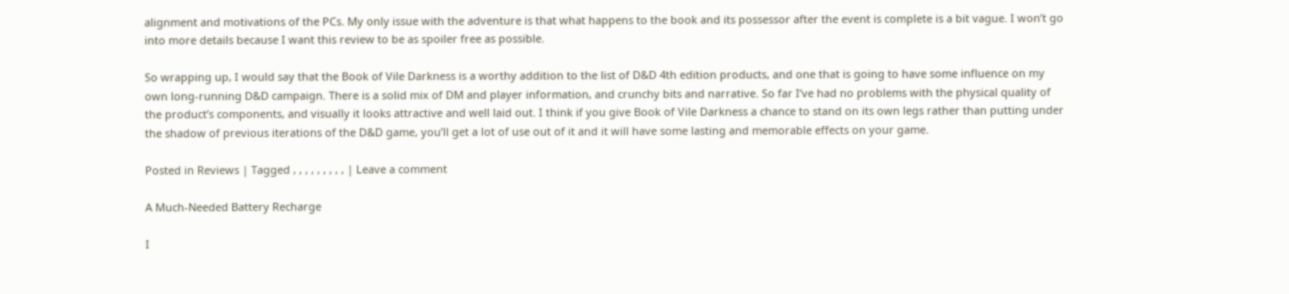alignment and motivations of the PCs. My only issue with the adventure is that what happens to the book and its possessor after the event is complete is a bit vague. I won’t go into more details because I want this review to be as spoiler free as possible.

So wrapping up, I would say that the Book of Vile Darkness is a worthy addition to the list of D&D 4th edition products, and one that is going to have some influence on my own long-running D&D campaign. There is a solid mix of DM and player information, and crunchy bits and narrative. So far I’ve had no problems with the physical quality of the product’s components, and visually it looks attractive and well laid out. I think if you give Book of Vile Darkness a chance to stand on its own legs rather than putting under the shadow of previous iterations of the D&D game, you’ll get a lot of use out of it and it will have some lasting and memorable effects on your game.

Posted in Reviews | Tagged , , , , , , , , , | Leave a comment

A Much-Needed Battery Recharge

I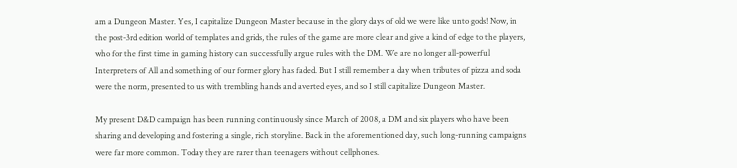am a Dungeon Master. Yes, I capitalize Dungeon Master because in the glory days of old we were like unto gods! Now, in the post-3rd edition world of templates and grids, the rules of the game are more clear and give a kind of edge to the players, who for the first time in gaming history can successfully argue rules with the DM. We are no longer all-powerful Interpreters of All and something of our former glory has faded. But I still remember a day when tributes of pizza and soda were the norm, presented to us with trembling hands and averted eyes, and so I still capitalize Dungeon Master.

My present D&D campaign has been running continuously since March of 2008, a DM and six players who have been sharing and developing and fostering a single, rich storyline. Back in the aforementioned day, such long-running campaigns were far more common. Today they are rarer than teenagers without cellphones.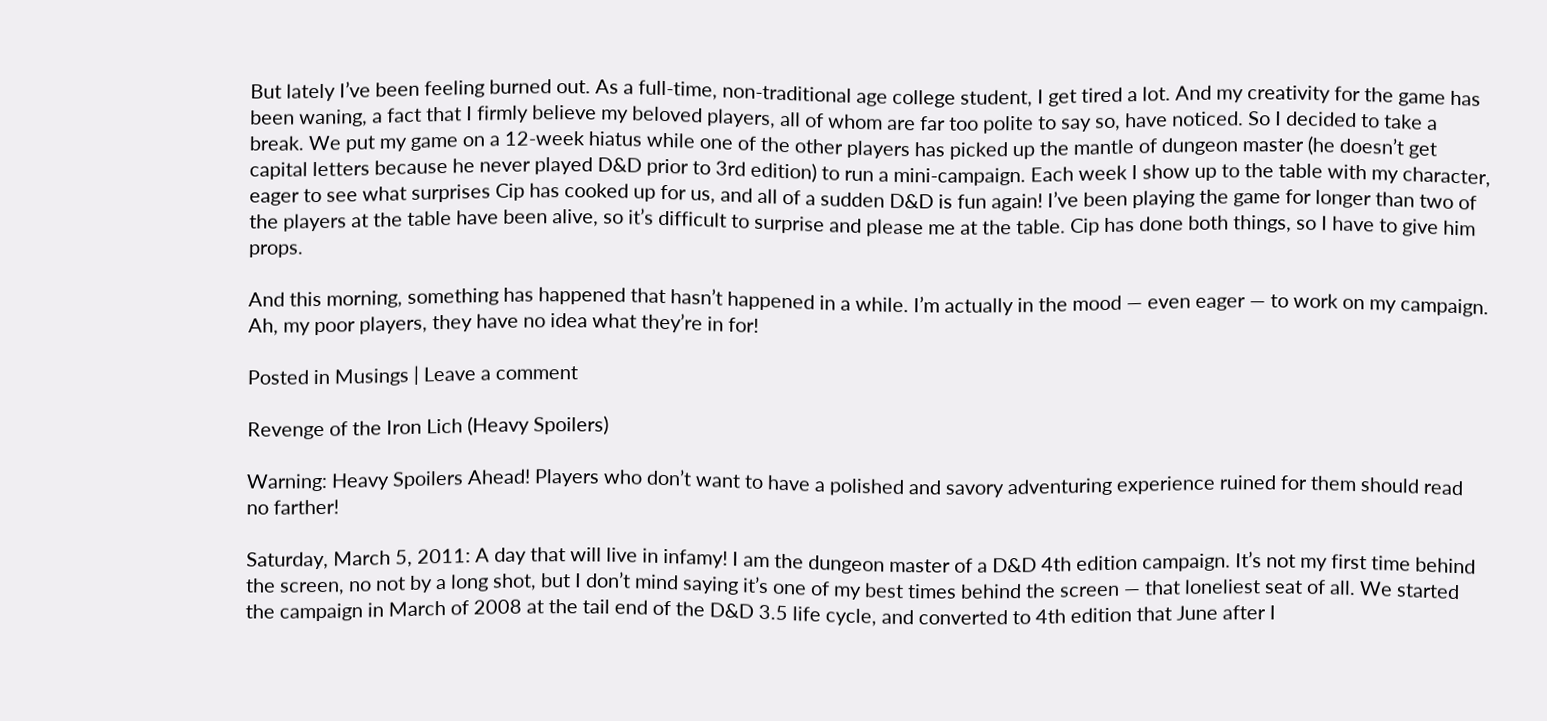But lately I’ve been feeling burned out. As a full-time, non-traditional age college student, I get tired a lot. And my creativity for the game has been waning, a fact that I firmly believe my beloved players, all of whom are far too polite to say so, have noticed. So I decided to take a break. We put my game on a 12-week hiatus while one of the other players has picked up the mantle of dungeon master (he doesn’t get capital letters because he never played D&D prior to 3rd edition) to run a mini-campaign. Each week I show up to the table with my character, eager to see what surprises Cip has cooked up for us, and all of a sudden D&D is fun again! I’ve been playing the game for longer than two of the players at the table have been alive, so it’s difficult to surprise and please me at the table. Cip has done both things, so I have to give him props.

And this morning, something has happened that hasn’t happened in a while. I’m actually in the mood — even eager — to work on my campaign. Ah, my poor players, they have no idea what they’re in for!

Posted in Musings | Leave a comment

Revenge of the Iron Lich (Heavy Spoilers)

Warning: Heavy Spoilers Ahead! Players who don’t want to have a polished and savory adventuring experience ruined for them should read no farther!

Saturday, March 5, 2011: A day that will live in infamy! I am the dungeon master of a D&D 4th edition campaign. It’s not my first time behind the screen, no not by a long shot, but I don’t mind saying it’s one of my best times behind the screen — that loneliest seat of all. We started the campaign in March of 2008 at the tail end of the D&D 3.5 life cycle, and converted to 4th edition that June after I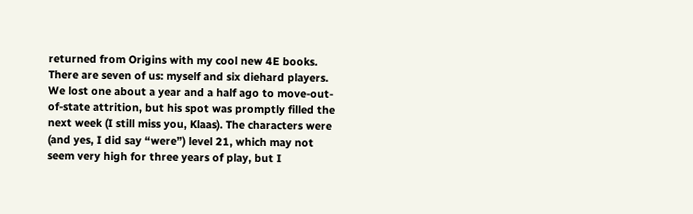returned from Origins with my cool new 4E books. There are seven of us: myself and six diehard players. We lost one about a year and a half ago to move-out-of-state attrition, but his spot was promptly filled the next week (I still miss you, Klaas). The characters were (and yes, I did say “were”) level 21, which may not seem very high for three years of play, but I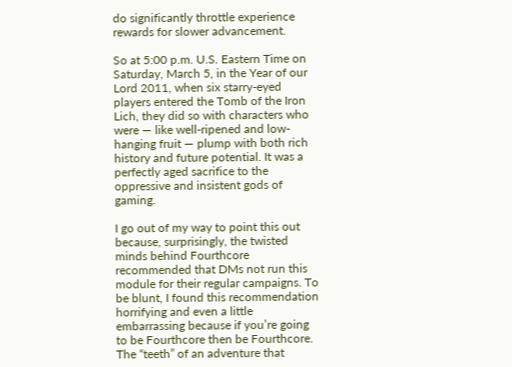do significantly throttle experience rewards for slower advancement.

So at 5:00 p.m. U.S. Eastern Time on Saturday, March 5, in the Year of our Lord 2011, when six starry-eyed players entered the Tomb of the Iron Lich, they did so with characters who were — like well-ripened and low-hanging fruit — plump with both rich history and future potential. It was a perfectly aged sacrifice to the oppressive and insistent gods of gaming.

I go out of my way to point this out because, surprisingly, the twisted minds behind Fourthcore recommended that DMs not run this module for their regular campaigns. To be blunt, I found this recommendation horrifying and even a little embarrassing because if you’re going to be Fourthcore then be Fourthcore. The “teeth” of an adventure that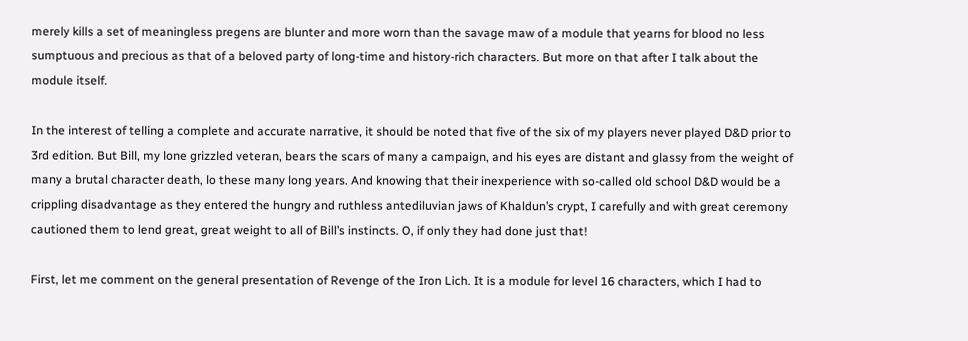merely kills a set of meaningless pregens are blunter and more worn than the savage maw of a module that yearns for blood no less sumptuous and precious as that of a beloved party of long-time and history-rich characters. But more on that after I talk about the module itself.

In the interest of telling a complete and accurate narrative, it should be noted that five of the six of my players never played D&D prior to 3rd edition. But Bill, my lone grizzled veteran, bears the scars of many a campaign, and his eyes are distant and glassy from the weight of many a brutal character death, lo these many long years. And knowing that their inexperience with so-called old school D&D would be a crippling disadvantage as they entered the hungry and ruthless antediluvian jaws of Khaldun’s crypt, I carefully and with great ceremony cautioned them to lend great, great weight to all of Bill’s instincts. O, if only they had done just that!

First, let me comment on the general presentation of Revenge of the Iron Lich. It is a module for level 16 characters, which I had to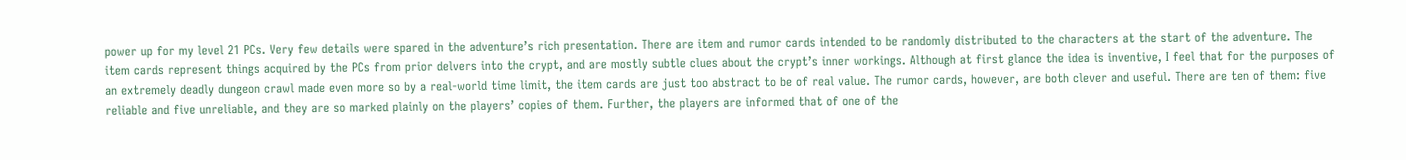power up for my level 21 PCs. Very few details were spared in the adventure’s rich presentation. There are item and rumor cards intended to be randomly distributed to the characters at the start of the adventure. The item cards represent things acquired by the PCs from prior delvers into the crypt, and are mostly subtle clues about the crypt’s inner workings. Although at first glance the idea is inventive, I feel that for the purposes of an extremely deadly dungeon crawl made even more so by a real-world time limit, the item cards are just too abstract to be of real value. The rumor cards, however, are both clever and useful. There are ten of them: five reliable and five unreliable, and they are so marked plainly on the players’ copies of them. Further, the players are informed that of one of the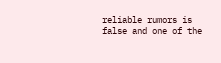reliable rumors is false and one of the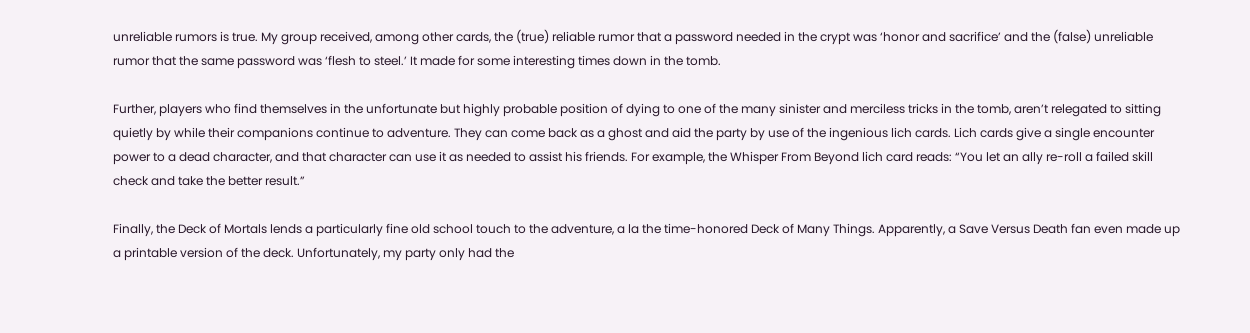unreliable rumors is true. My group received, among other cards, the (true) reliable rumor that a password needed in the crypt was ‘honor and sacrifice’ and the (false) unreliable rumor that the same password was ‘flesh to steel.’ It made for some interesting times down in the tomb.

Further, players who find themselves in the unfortunate but highly probable position of dying to one of the many sinister and merciless tricks in the tomb, aren’t relegated to sitting quietly by while their companions continue to adventure. They can come back as a ghost and aid the party by use of the ingenious lich cards. Lich cards give a single encounter power to a dead character, and that character can use it as needed to assist his friends. For example, the Whisper From Beyond lich card reads: “You let an ally re-roll a failed skill check and take the better result.”

Finally, the Deck of Mortals lends a particularly fine old school touch to the adventure, a la the time-honored Deck of Many Things. Apparently, a Save Versus Death fan even made up a printable version of the deck. Unfortunately, my party only had the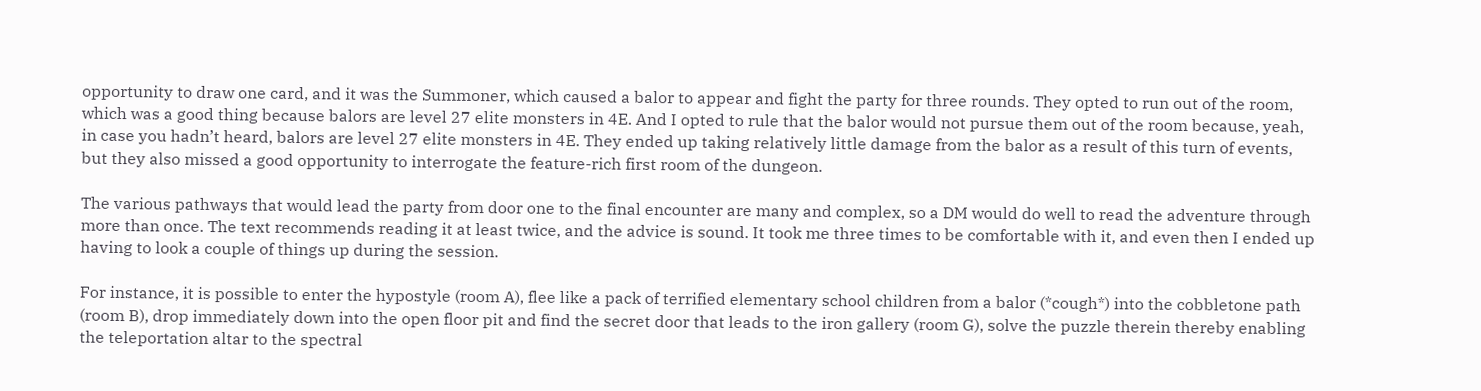opportunity to draw one card, and it was the Summoner, which caused a balor to appear and fight the party for three rounds. They opted to run out of the room, which was a good thing because balors are level 27 elite monsters in 4E. And I opted to rule that the balor would not pursue them out of the room because, yeah, in case you hadn’t heard, balors are level 27 elite monsters in 4E. They ended up taking relatively little damage from the balor as a result of this turn of events, but they also missed a good opportunity to interrogate the feature-rich first room of the dungeon.

The various pathways that would lead the party from door one to the final encounter are many and complex, so a DM would do well to read the adventure through more than once. The text recommends reading it at least twice, and the advice is sound. It took me three times to be comfortable with it, and even then I ended up having to look a couple of things up during the session.

For instance, it is possible to enter the hypostyle (room A), flee like a pack of terrified elementary school children from a balor (*cough*) into the cobbletone path (room B), drop immediately down into the open floor pit and find the secret door that leads to the iron gallery (room G), solve the puzzle therein thereby enabling the teleportation altar to the spectral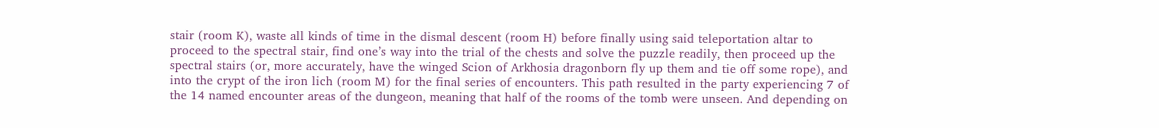stair (room K), waste all kinds of time in the dismal descent (room H) before finally using said teleportation altar to proceed to the spectral stair, find one’s way into the trial of the chests and solve the puzzle readily, then proceed up the spectral stairs (or, more accurately, have the winged Scion of Arkhosia dragonborn fly up them and tie off some rope), and into the crypt of the iron lich (room M) for the final series of encounters. This path resulted in the party experiencing 7 of the 14 named encounter areas of the dungeon, meaning that half of the rooms of the tomb were unseen. And depending on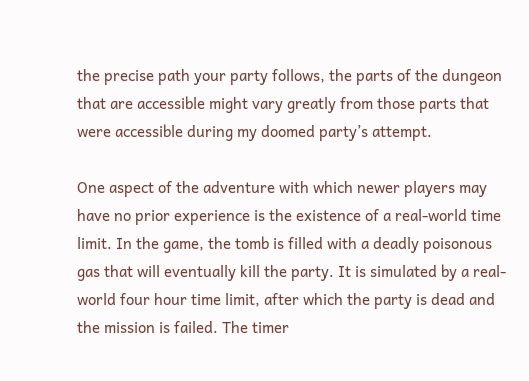the precise path your party follows, the parts of the dungeon that are accessible might vary greatly from those parts that were accessible during my doomed party’s attempt.

One aspect of the adventure with which newer players may have no prior experience is the existence of a real-world time limit. In the game, the tomb is filled with a deadly poisonous gas that will eventually kill the party. It is simulated by a real-world four hour time limit, after which the party is dead and the mission is failed. The timer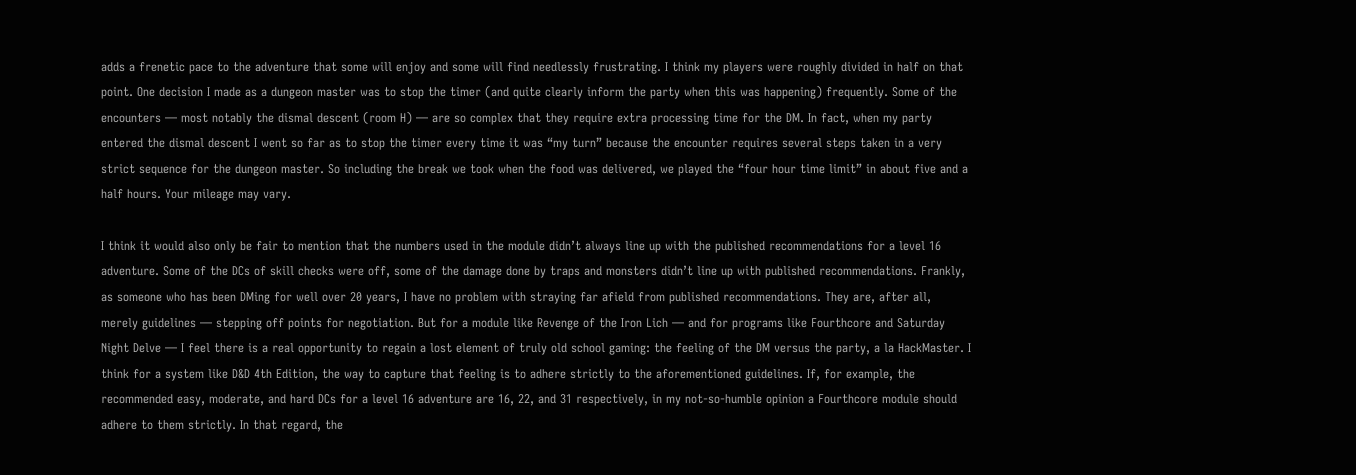adds a frenetic pace to the adventure that some will enjoy and some will find needlessly frustrating. I think my players were roughly divided in half on that point. One decision I made as a dungeon master was to stop the timer (and quite clearly inform the party when this was happening) frequently. Some of the encounters — most notably the dismal descent (room H) — are so complex that they require extra processing time for the DM. In fact, when my party entered the dismal descent I went so far as to stop the timer every time it was “my turn” because the encounter requires several steps taken in a very strict sequence for the dungeon master. So including the break we took when the food was delivered, we played the “four hour time limit” in about five and a half hours. Your mileage may vary.

I think it would also only be fair to mention that the numbers used in the module didn’t always line up with the published recommendations for a level 16 adventure. Some of the DCs of skill checks were off, some of the damage done by traps and monsters didn’t line up with published recommendations. Frankly, as someone who has been DMing for well over 20 years, I have no problem with straying far afield from published recommendations. They are, after all, merely guidelines — stepping off points for negotiation. But for a module like Revenge of the Iron Lich — and for programs like Fourthcore and Saturday Night Delve — I feel there is a real opportunity to regain a lost element of truly old school gaming: the feeling of the DM versus the party, a la HackMaster. I think for a system like D&D 4th Edition, the way to capture that feeling is to adhere strictly to the aforementioned guidelines. If, for example, the recommended easy, moderate, and hard DCs for a level 16 adventure are 16, 22, and 31 respectively, in my not-so-humble opinion a Fourthcore module should adhere to them strictly. In that regard, the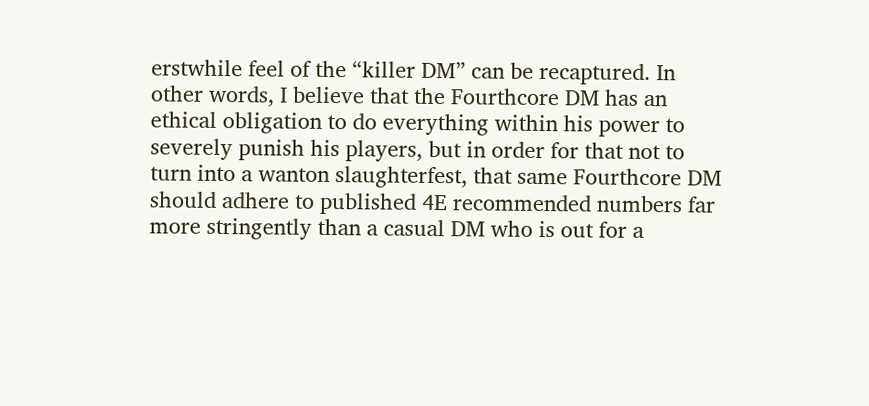erstwhile feel of the “killer DM” can be recaptured. In other words, I believe that the Fourthcore DM has an ethical obligation to do everything within his power to severely punish his players, but in order for that not to turn into a wanton slaughterfest, that same Fourthcore DM should adhere to published 4E recommended numbers far more stringently than a casual DM who is out for a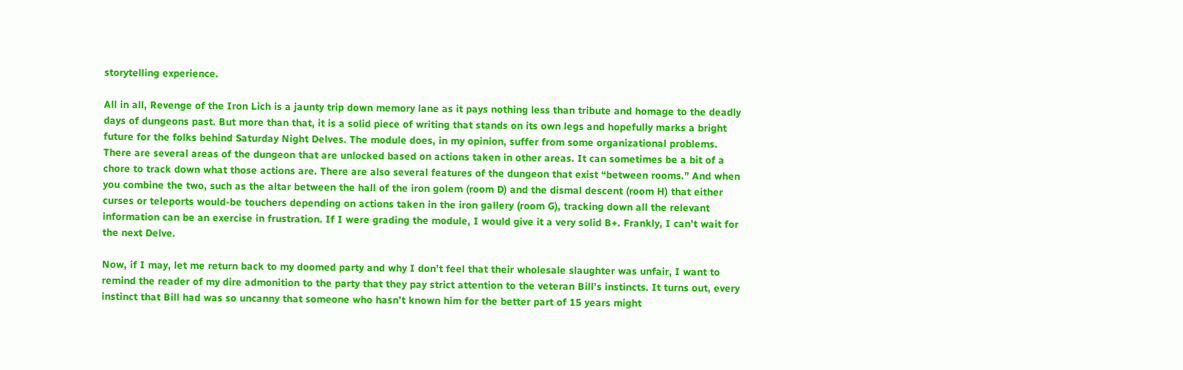storytelling experience.

All in all, Revenge of the Iron Lich is a jaunty trip down memory lane as it pays nothing less than tribute and homage to the deadly days of dungeons past. But more than that, it is a solid piece of writing that stands on its own legs and hopefully marks a bright future for the folks behind Saturday Night Delves. The module does, in my opinion, suffer from some organizational problems. There are several areas of the dungeon that are unlocked based on actions taken in other areas. It can sometimes be a bit of a chore to track down what those actions are. There are also several features of the dungeon that exist “between rooms.” And when you combine the two, such as the altar between the hall of the iron golem (room D) and the dismal descent (room H) that either curses or teleports would-be touchers depending on actions taken in the iron gallery (room G), tracking down all the relevant information can be an exercise in frustration. If I were grading the module, I would give it a very solid B+. Frankly, I can’t wait for the next Delve.

Now, if I may, let me return back to my doomed party and why I don’t feel that their wholesale slaughter was unfair, I want to remind the reader of my dire admonition to the party that they pay strict attention to the veteran Bill’s instincts. It turns out, every instinct that Bill had was so uncanny that someone who hasn’t known him for the better part of 15 years might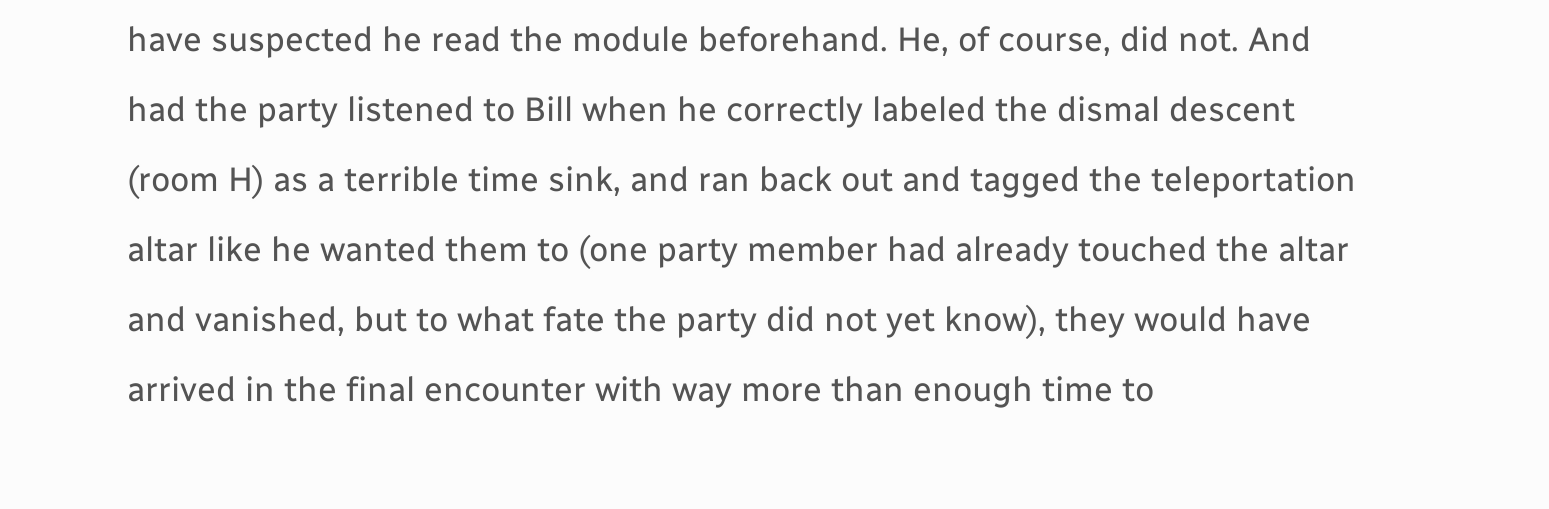have suspected he read the module beforehand. He, of course, did not. And had the party listened to Bill when he correctly labeled the dismal descent (room H) as a terrible time sink, and ran back out and tagged the teleportation altar like he wanted them to (one party member had already touched the altar and vanished, but to what fate the party did not yet know), they would have arrived in the final encounter with way more than enough time to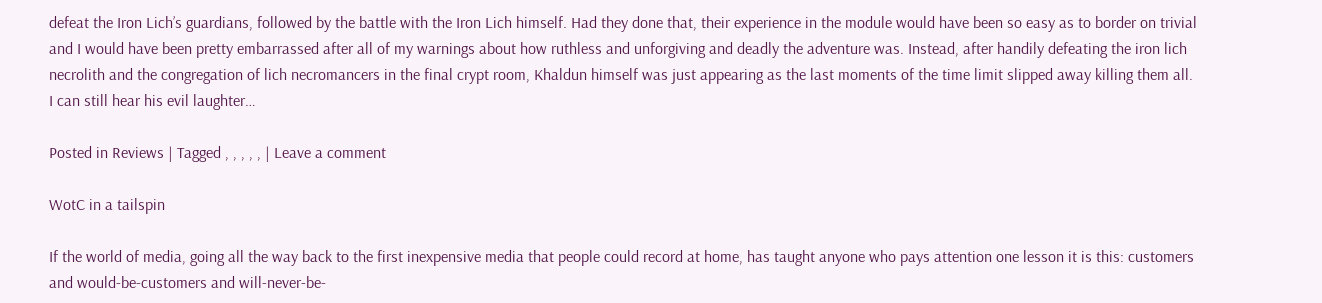defeat the Iron Lich’s guardians, followed by the battle with the Iron Lich himself. Had they done that, their experience in the module would have been so easy as to border on trivial and I would have been pretty embarrassed after all of my warnings about how ruthless and unforgiving and deadly the adventure was. Instead, after handily defeating the iron lich necrolith and the congregation of lich necromancers in the final crypt room, Khaldun himself was just appearing as the last moments of the time limit slipped away killing them all. I can still hear his evil laughter…

Posted in Reviews | Tagged , , , , , | Leave a comment

WotC in a tailspin

If the world of media, going all the way back to the first inexpensive media that people could record at home, has taught anyone who pays attention one lesson it is this: customers and would-be-customers and will-never-be-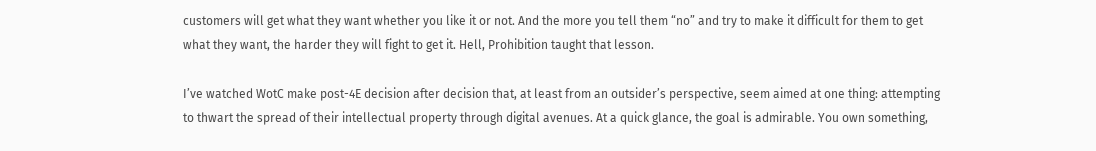customers will get what they want whether you like it or not. And the more you tell them “no” and try to make it difficult for them to get what they want, the harder they will fight to get it. Hell, Prohibition taught that lesson.

I’ve watched WotC make post-4E decision after decision that, at least from an outsider’s perspective, seem aimed at one thing: attempting to thwart the spread of their intellectual property through digital avenues. At a quick glance, the goal is admirable. You own something,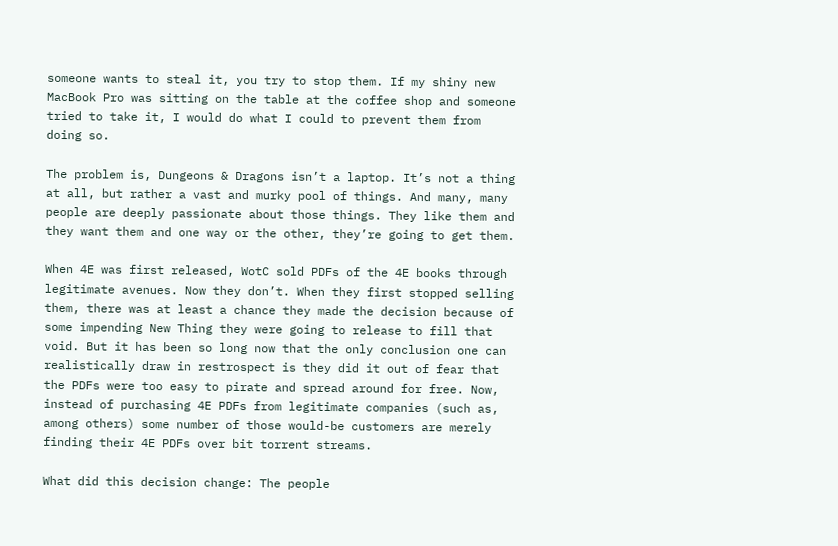someone wants to steal it, you try to stop them. If my shiny new MacBook Pro was sitting on the table at the coffee shop and someone tried to take it, I would do what I could to prevent them from doing so.

The problem is, Dungeons & Dragons isn’t a laptop. It’s not a thing at all, but rather a vast and murky pool of things. And many, many people are deeply passionate about those things. They like them and they want them and one way or the other, they’re going to get them.

When 4E was first released, WotC sold PDFs of the 4E books through legitimate avenues. Now they don’t. When they first stopped selling them, there was at least a chance they made the decision because of some impending New Thing they were going to release to fill that void. But it has been so long now that the only conclusion one can realistically draw in restrospect is they did it out of fear that the PDFs were too easy to pirate and spread around for free. Now, instead of purchasing 4E PDFs from legitimate companies (such as, among others) some number of those would-be customers are merely finding their 4E PDFs over bit torrent streams.

What did this decision change: The people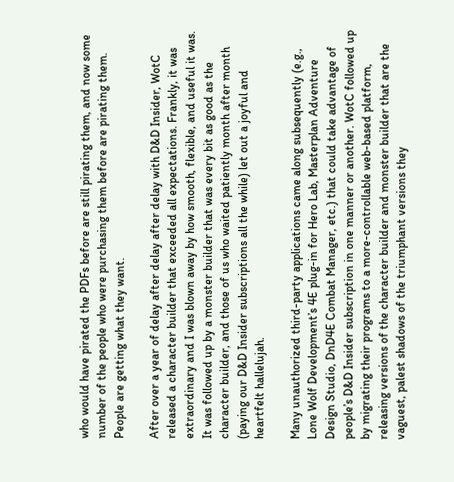who would have pirated the PDFs before are still pirating them, and now some number of the people who were purchasing them before are pirating them. People are getting what they want.

After over a year of delay after delay after delay with D&D Insider, WotC released a character builder that exceeded all expectations. Frankly, it was extraordinary and I was blown away by how smooth, flexible, and useful it was. It was followed up by a monster builder that was every bit as good as the character builder, and those of us who waited patiently month after month (paying our D&D Insider subscriptions all the while) let out a joyful and heartfelt hallelujah.

Many unauthorized third-party applications came along subsequently (e.g., Lone Wolf Development’s 4E plug-in for Hero Lab, Masterplan Adventure Design Studio, DnD4E Combat Manager, etc.) that could take advantage of people’s D&D Insider subscription in one manner or another. WotC followed up by migrating their programs to a more-controllable web-based platform, releasing versions of the character builder and monster builder that are the vaguest, palest shadows of the triumphant versions they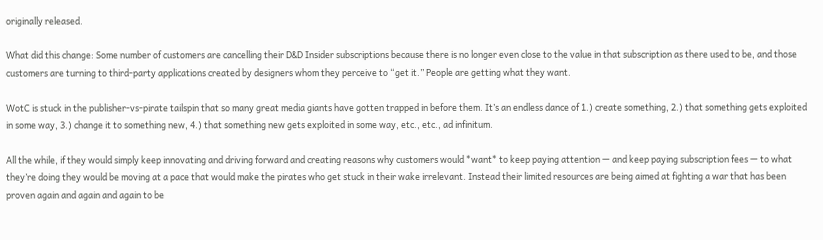originally released.

What did this change: Some number of customers are cancelling their D&D Insider subscriptions because there is no longer even close to the value in that subscription as there used to be, and those customers are turning to third-party applications created by designers whom they perceive to “get it.” People are getting what they want.

WotC is stuck in the publisher-vs-pirate tailspin that so many great media giants have gotten trapped in before them. It’s an endless dance of 1.) create something, 2.) that something gets exploited in some way, 3.) change it to something new, 4.) that something new gets exploited in some way, etc., etc., ad infinitum.

All the while, if they would simply keep innovating and driving forward and creating reasons why customers would *want* to keep paying attention — and keep paying subscription fees — to what they’re doing they would be moving at a pace that would make the pirates who get stuck in their wake irrelevant. Instead their limited resources are being aimed at fighting a war that has been proven again and again and again to be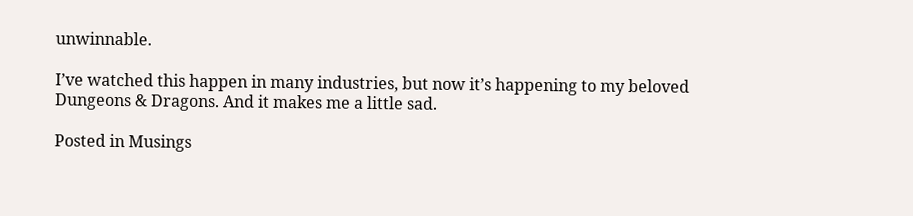unwinnable.

I’ve watched this happen in many industries, but now it’s happening to my beloved Dungeons & Dragons. And it makes me a little sad.

Posted in Musings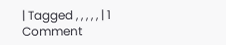| Tagged , , , , , | 1 Comment